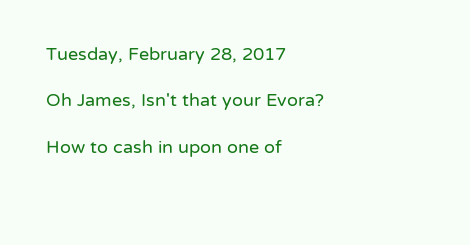Tuesday, February 28, 2017

Oh James, Isn't that your Evora?

How to cash in upon one of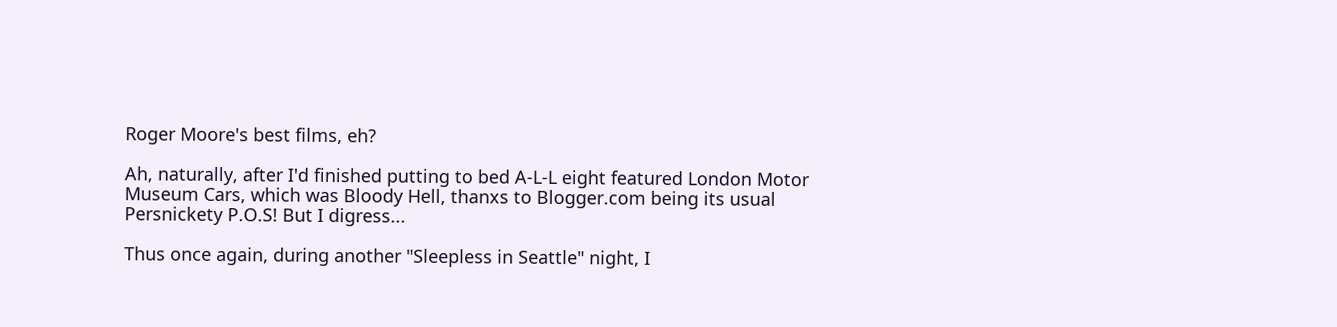Roger Moore's best films, eh?

Ah, naturally, after I'd finished putting to bed A-L-L eight featured London Motor Museum Cars, which was Bloody Hell, thanxs to Blogger.com being its usual Persnickety P.O.S! But I digress...

Thus once again, during another "Sleepless in Seattle" night, I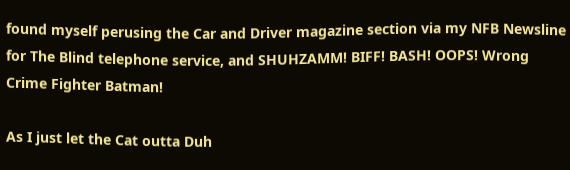found myself perusing the Car and Driver magazine section via my NFB Newsline for The Blind telephone service, and SHUHZAMM! BIFF! BASH! OOPS! Wrong Crime Fighter Batman!

As I just let the Cat outta Duh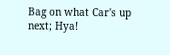Bag on what Car's up next; Hya!